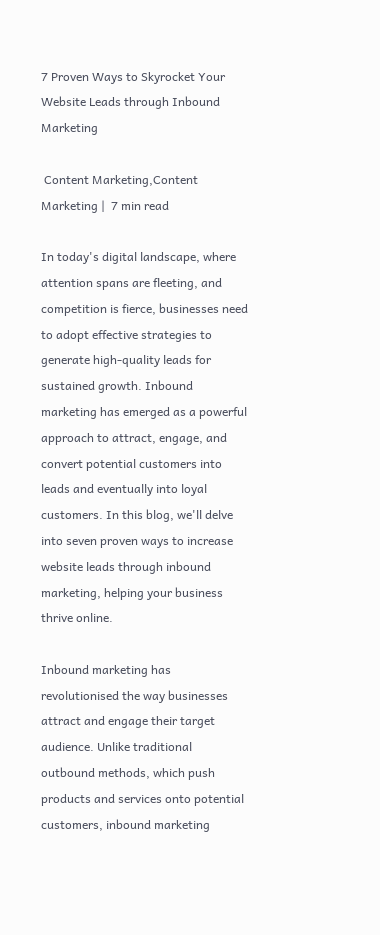7 Proven Ways to Skyrocket Your Website Leads through Inbound Marketing

 Content Marketing,Content Marketing |  7 min read

In today's digital landscape, where attention spans are fleeting, and competition is fierce, businesses need to adopt effective strategies to generate high-quality leads for sustained growth. Inbound marketing has emerged as a powerful approach to attract, engage, and convert potential customers into leads and eventually into loyal customers. In this blog, we'll delve into seven proven ways to increase website leads through inbound marketing, helping your business thrive online.

Inbound marketing has revolutionised the way businesses attract and engage their target audience. Unlike traditional outbound methods, which push products and services onto potential customers, inbound marketing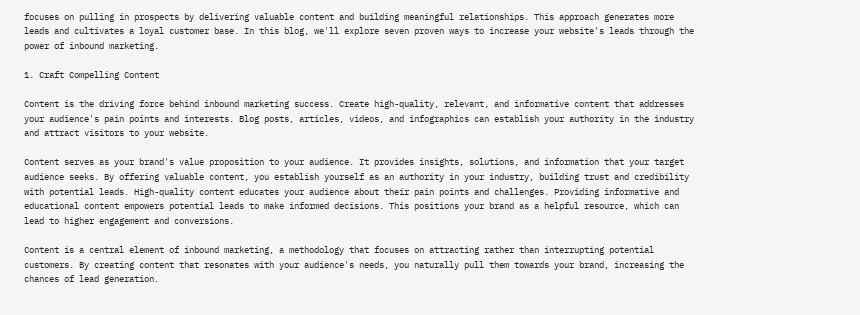focuses on pulling in prospects by delivering valuable content and building meaningful relationships. This approach generates more leads and cultivates a loyal customer base. In this blog, we'll explore seven proven ways to increase your website's leads through the power of inbound marketing.

1. Craft Compelling Content

Content is the driving force behind inbound marketing success. Create high-quality, relevant, and informative content that addresses your audience's pain points and interests. Blog posts, articles, videos, and infographics can establish your authority in the industry and attract visitors to your website.

Content serves as your brand's value proposition to your audience. It provides insights, solutions, and information that your target audience seeks. By offering valuable content, you establish yourself as an authority in your industry, building trust and credibility with potential leads. High-quality content educates your audience about their pain points and challenges. Providing informative and educational content empowers potential leads to make informed decisions. This positions your brand as a helpful resource, which can lead to higher engagement and conversions.

Content is a central element of inbound marketing, a methodology that focuses on attracting rather than interrupting potential customers. By creating content that resonates with your audience's needs, you naturally pull them towards your brand, increasing the chances of lead generation.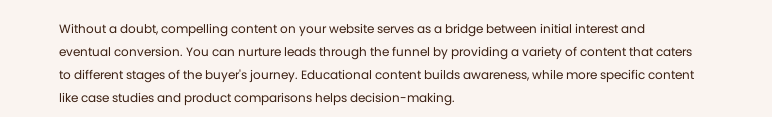Without a doubt, compelling content on your website serves as a bridge between initial interest and eventual conversion. You can nurture leads through the funnel by providing a variety of content that caters to different stages of the buyer's journey. Educational content builds awareness, while more specific content like case studies and product comparisons helps decision-making.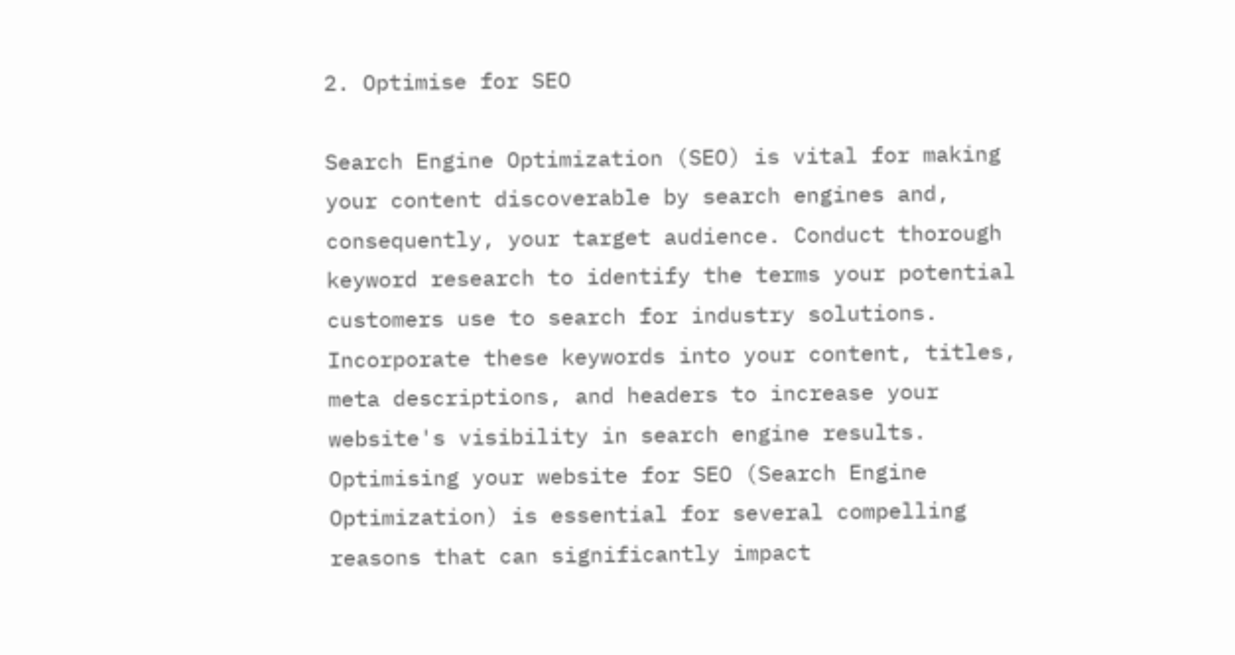2. Optimise for SEO

Search Engine Optimization (SEO) is vital for making your content discoverable by search engines and, consequently, your target audience. Conduct thorough keyword research to identify the terms your potential customers use to search for industry solutions. Incorporate these keywords into your content, titles, meta descriptions, and headers to increase your website's visibility in search engine results. Optimising your website for SEO (Search Engine Optimization) is essential for several compelling reasons that can significantly impact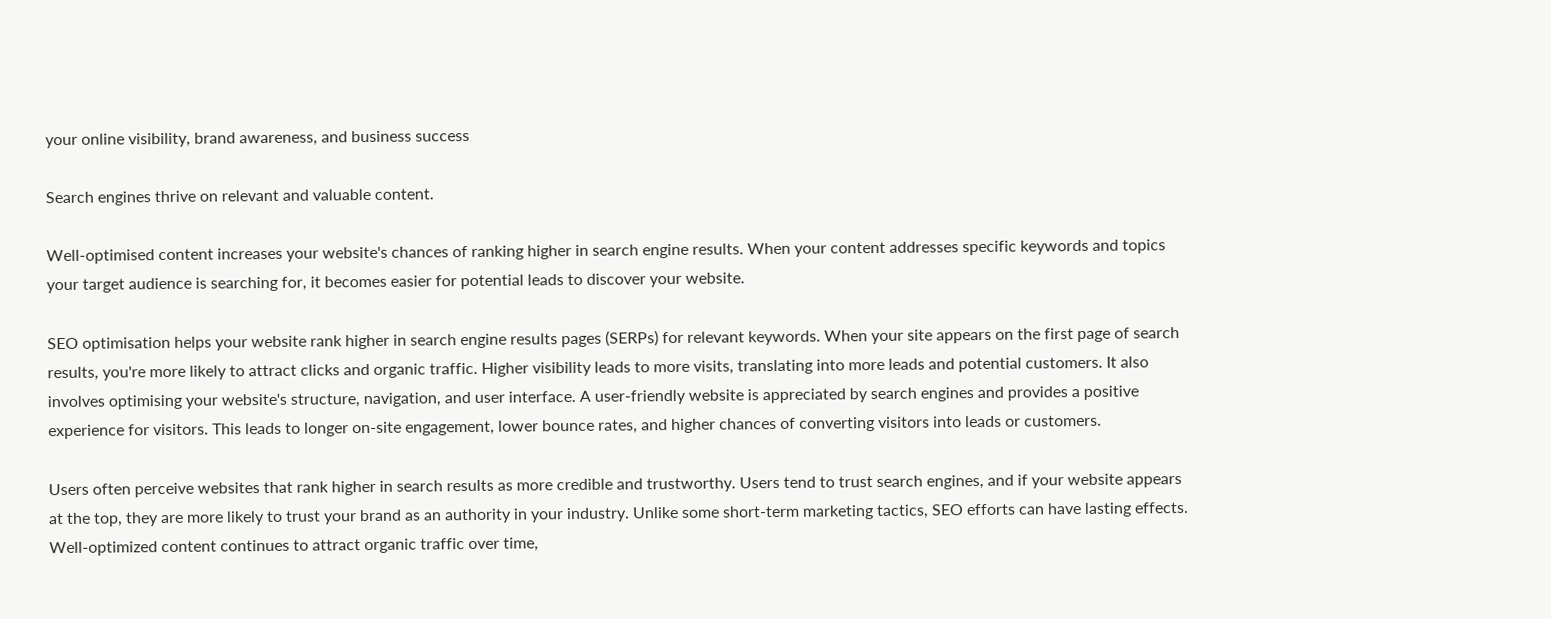your online visibility, brand awareness, and business success

Search engines thrive on relevant and valuable content.

Well-optimised content increases your website's chances of ranking higher in search engine results. When your content addresses specific keywords and topics your target audience is searching for, it becomes easier for potential leads to discover your website.

SEO optimisation helps your website rank higher in search engine results pages (SERPs) for relevant keywords. When your site appears on the first page of search results, you're more likely to attract clicks and organic traffic. Higher visibility leads to more visits, translating into more leads and potential customers. It also involves optimising your website's structure, navigation, and user interface. A user-friendly website is appreciated by search engines and provides a positive experience for visitors. This leads to longer on-site engagement, lower bounce rates, and higher chances of converting visitors into leads or customers.

Users often perceive websites that rank higher in search results as more credible and trustworthy. Users tend to trust search engines, and if your website appears at the top, they are more likely to trust your brand as an authority in your industry. Unlike some short-term marketing tactics, SEO efforts can have lasting effects. Well-optimized content continues to attract organic traffic over time,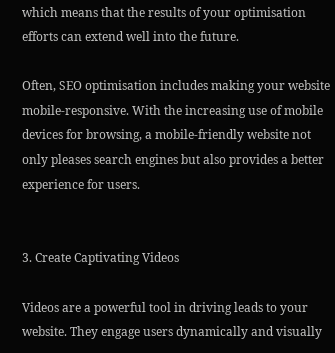which means that the results of your optimisation efforts can extend well into the future.

Often, SEO optimisation includes making your website mobile-responsive. With the increasing use of mobile devices for browsing, a mobile-friendly website not only pleases search engines but also provides a better experience for users.


3. Create Captivating Videos

Videos are a powerful tool in driving leads to your website. They engage users dynamically and visually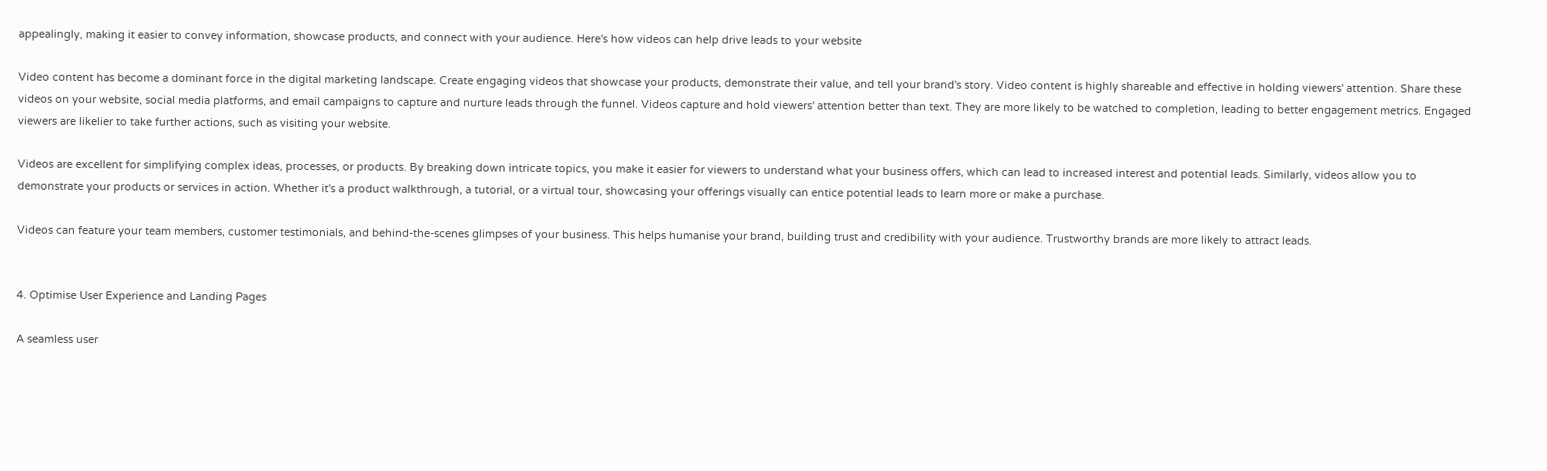appealingly, making it easier to convey information, showcase products, and connect with your audience. Here's how videos can help drive leads to your website

Video content has become a dominant force in the digital marketing landscape. Create engaging videos that showcase your products, demonstrate their value, and tell your brand's story. Video content is highly shareable and effective in holding viewers' attention. Share these videos on your website, social media platforms, and email campaigns to capture and nurture leads through the funnel. Videos capture and hold viewers' attention better than text. They are more likely to be watched to completion, leading to better engagement metrics. Engaged viewers are likelier to take further actions, such as visiting your website.

Videos are excellent for simplifying complex ideas, processes, or products. By breaking down intricate topics, you make it easier for viewers to understand what your business offers, which can lead to increased interest and potential leads. Similarly, videos allow you to demonstrate your products or services in action. Whether it's a product walkthrough, a tutorial, or a virtual tour, showcasing your offerings visually can entice potential leads to learn more or make a purchase.

Videos can feature your team members, customer testimonials, and behind-the-scenes glimpses of your business. This helps humanise your brand, building trust and credibility with your audience. Trustworthy brands are more likely to attract leads.


4. Optimise User Experience and Landing Pages

A seamless user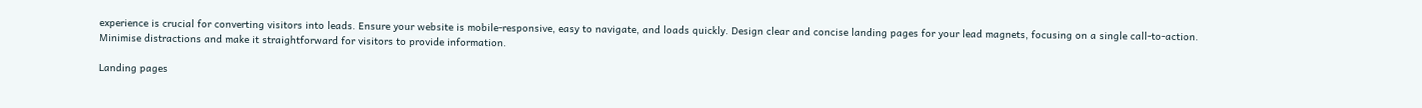experience is crucial for converting visitors into leads. Ensure your website is mobile-responsive, easy to navigate, and loads quickly. Design clear and concise landing pages for your lead magnets, focusing on a single call-to-action. Minimise distractions and make it straightforward for visitors to provide information.

Landing pages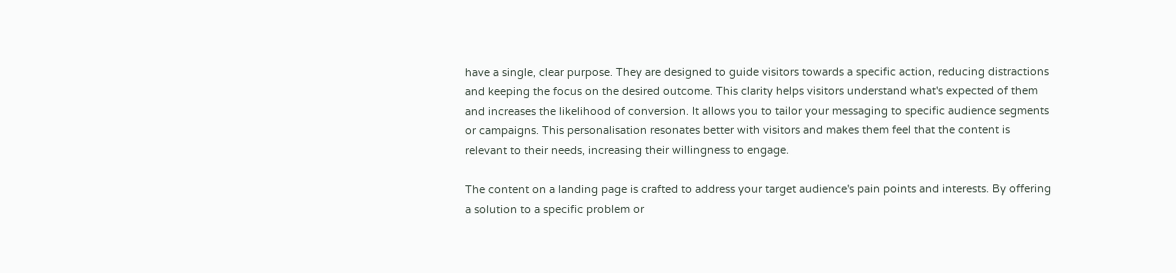have a single, clear purpose. They are designed to guide visitors towards a specific action, reducing distractions and keeping the focus on the desired outcome. This clarity helps visitors understand what's expected of them and increases the likelihood of conversion. It allows you to tailor your messaging to specific audience segments or campaigns. This personalisation resonates better with visitors and makes them feel that the content is relevant to their needs, increasing their willingness to engage.

The content on a landing page is crafted to address your target audience's pain points and interests. By offering a solution to a specific problem or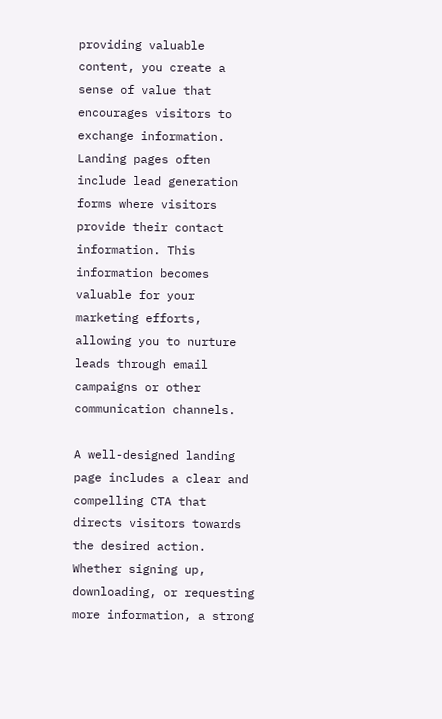providing valuable content, you create a sense of value that encourages visitors to exchange information. Landing pages often include lead generation forms where visitors provide their contact information. This information becomes valuable for your marketing efforts, allowing you to nurture leads through email campaigns or other communication channels.

A well-designed landing page includes a clear and compelling CTA that directs visitors towards the desired action. Whether signing up, downloading, or requesting more information, a strong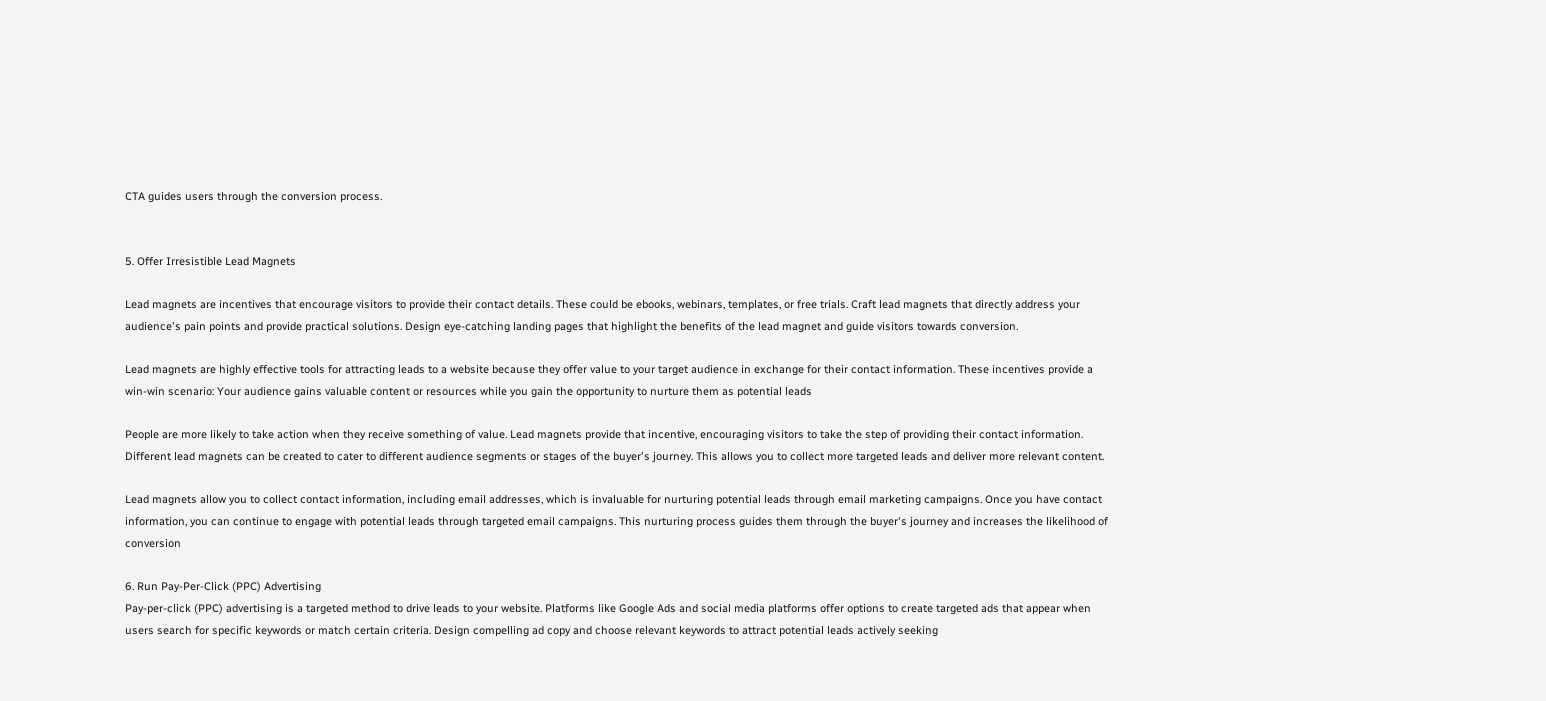CTA guides users through the conversion process.


5. Offer Irresistible Lead Magnets

Lead magnets are incentives that encourage visitors to provide their contact details. These could be ebooks, webinars, templates, or free trials. Craft lead magnets that directly address your audience's pain points and provide practical solutions. Design eye-catching landing pages that highlight the benefits of the lead magnet and guide visitors towards conversion.

Lead magnets are highly effective tools for attracting leads to a website because they offer value to your target audience in exchange for their contact information. These incentives provide a win-win scenario: Your audience gains valuable content or resources while you gain the opportunity to nurture them as potential leads

People are more likely to take action when they receive something of value. Lead magnets provide that incentive, encouraging visitors to take the step of providing their contact information. Different lead magnets can be created to cater to different audience segments or stages of the buyer's journey. This allows you to collect more targeted leads and deliver more relevant content.

Lead magnets allow you to collect contact information, including email addresses, which is invaluable for nurturing potential leads through email marketing campaigns. Once you have contact information, you can continue to engage with potential leads through targeted email campaigns. This nurturing process guides them through the buyer's journey and increases the likelihood of conversion

6. Run Pay-Per-Click (PPC) Advertising
Pay-per-click (PPC) advertising is a targeted method to drive leads to your website. Platforms like Google Ads and social media platforms offer options to create targeted ads that appear when users search for specific keywords or match certain criteria. Design compelling ad copy and choose relevant keywords to attract potential leads actively seeking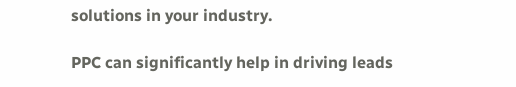solutions in your industry.

PPC can significantly help in driving leads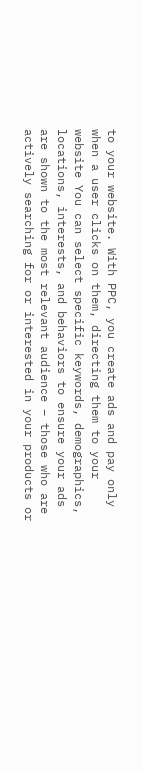to your website. With PPC, you create ads and pay only when a user clicks on them, directing them to your website You can select specific keywords, demographics, locations, interests, and behaviors to ensure your ads are shown to the most relevant audience – those who are actively searching for or interested in your products or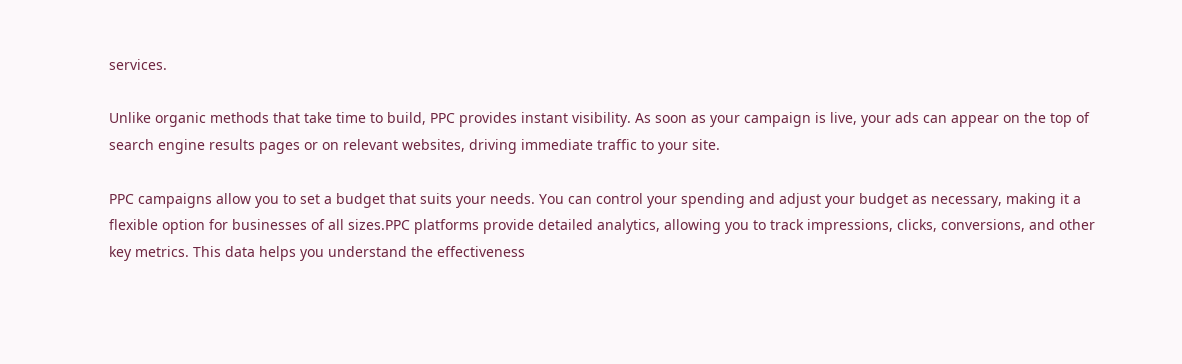services.

Unlike organic methods that take time to build, PPC provides instant visibility. As soon as your campaign is live, your ads can appear on the top of search engine results pages or on relevant websites, driving immediate traffic to your site.

PPC campaigns allow you to set a budget that suits your needs. You can control your spending and adjust your budget as necessary, making it a flexible option for businesses of all sizes.PPC platforms provide detailed analytics, allowing you to track impressions, clicks, conversions, and other key metrics. This data helps you understand the effectiveness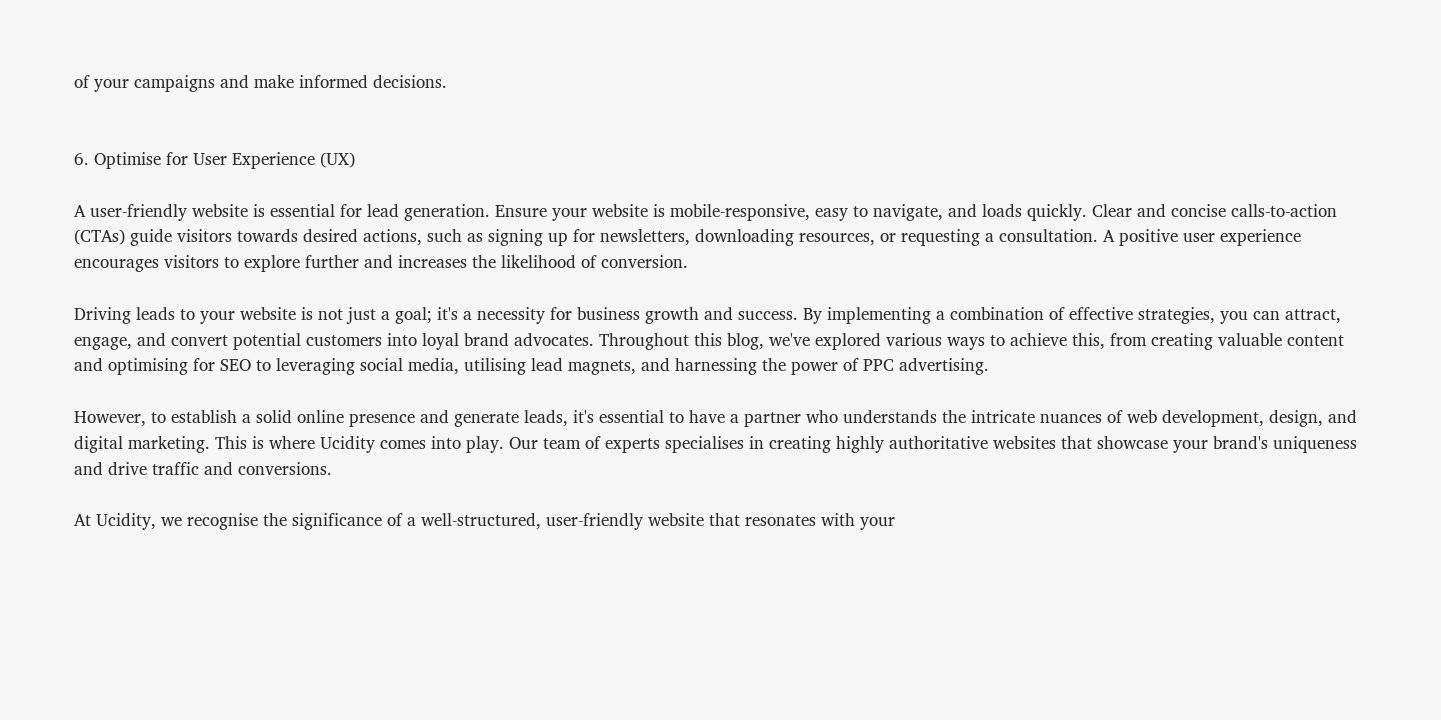of your campaigns and make informed decisions.


6. Optimise for User Experience (UX)

A user-friendly website is essential for lead generation. Ensure your website is mobile-responsive, easy to navigate, and loads quickly. Clear and concise calls-to-action (CTAs) guide visitors towards desired actions, such as signing up for newsletters, downloading resources, or requesting a consultation. A positive user experience encourages visitors to explore further and increases the likelihood of conversion.

Driving leads to your website is not just a goal; it's a necessity for business growth and success. By implementing a combination of effective strategies, you can attract, engage, and convert potential customers into loyal brand advocates. Throughout this blog, we've explored various ways to achieve this, from creating valuable content and optimising for SEO to leveraging social media, utilising lead magnets, and harnessing the power of PPC advertising.

However, to establish a solid online presence and generate leads, it's essential to have a partner who understands the intricate nuances of web development, design, and digital marketing. This is where Ucidity comes into play. Our team of experts specialises in creating highly authoritative websites that showcase your brand's uniqueness and drive traffic and conversions.

At Ucidity, we recognise the significance of a well-structured, user-friendly website that resonates with your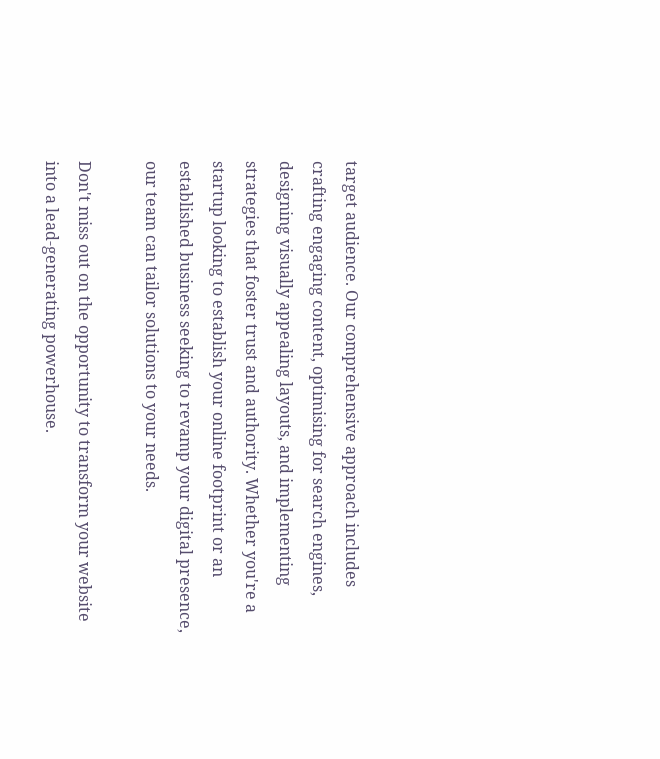target audience. Our comprehensive approach includes crafting engaging content, optimising for search engines, designing visually appealing layouts, and implementing strategies that foster trust and authority. Whether you're a startup looking to establish your online footprint or an established business seeking to revamp your digital presence, our team can tailor solutions to your needs.

Don't miss out on the opportunity to transform your website into a lead-generating powerhouse.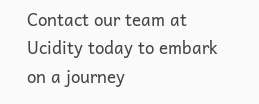Contact our team at Ucidity today to embark on a journey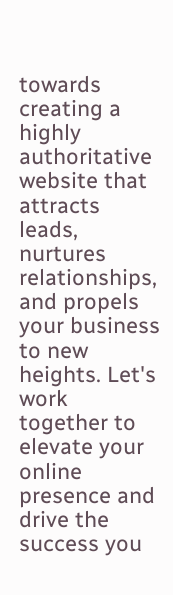towards creating a highly authoritative website that attracts leads, nurtures relationships, and propels your business to new heights. Let's work together to elevate your online presence and drive the success you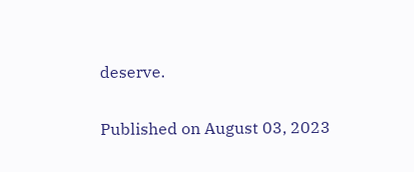deserve.

Published on August 03, 2023